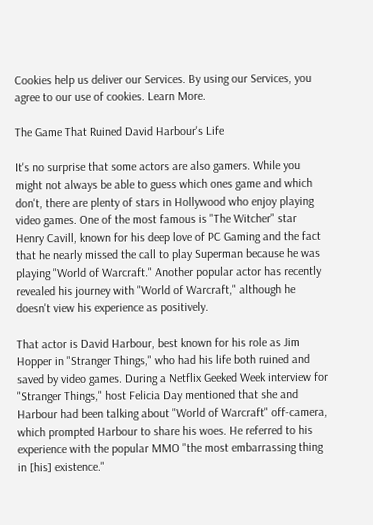Cookies help us deliver our Services. By using our Services, you agree to our use of cookies. Learn More.

The Game That Ruined David Harbour's Life

It's no surprise that some actors are also gamers. While you might not always be able to guess which ones game and which don't, there are plenty of stars in Hollywood who enjoy playing video games. One of the most famous is "The Witcher" star Henry Cavill, known for his deep love of PC Gaming and the fact that he nearly missed the call to play Superman because he was playing "World of Warcraft." Another popular actor has recently revealed his journey with "World of Warcraft," although he doesn't view his experience as positively.

That actor is David Harbour, best known for his role as Jim Hopper in "Stranger Things," who had his life both ruined and saved by video games. During a Netflix Geeked Week interview for "Stranger Things," host Felicia Day mentioned that she and Harbour had been talking about "World of Warcraft" off-camera, which prompted Harbour to share his woes. He referred to his experience with the popular MMO "the most embarrassing thing in [his] existence."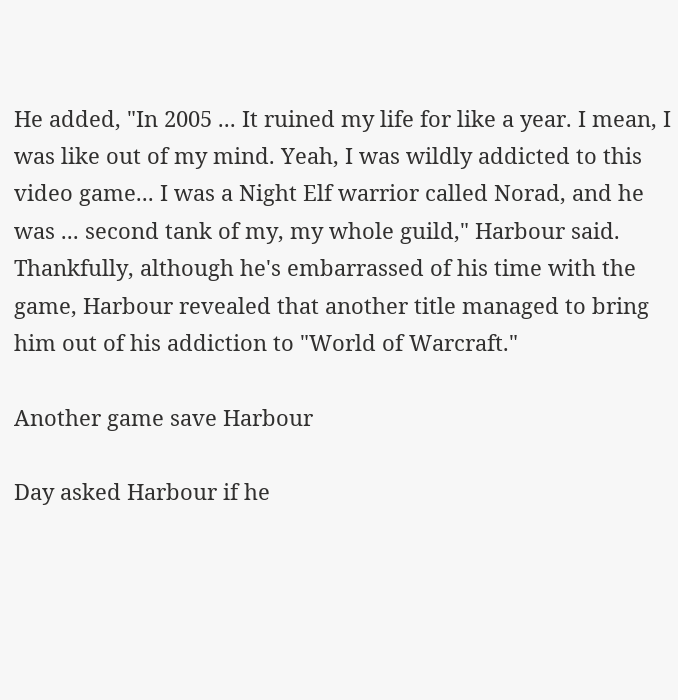He added, "In 2005 ... It ruined my life for like a year. I mean, I was like out of my mind. Yeah, I was wildly addicted to this video game... I was a Night Elf warrior called Norad, and he was ... second tank of my, my whole guild," Harbour said. Thankfully, although he's embarrassed of his time with the game, Harbour revealed that another title managed to bring him out of his addiction to "World of Warcraft."

Another game save Harbour

Day asked Harbour if he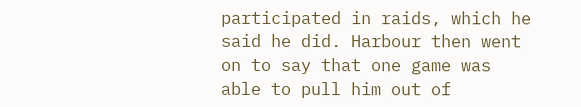participated in raids, which he said he did. Harbour then went on to say that one game was able to pull him out of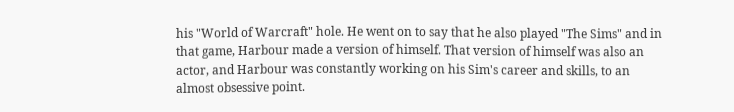his "World of Warcraft" hole. He went on to say that he also played "The Sims" and in that game, Harbour made a version of himself. That version of himself was also an actor, and Harbour was constantly working on his Sim's career and skills, to an almost obsessive point.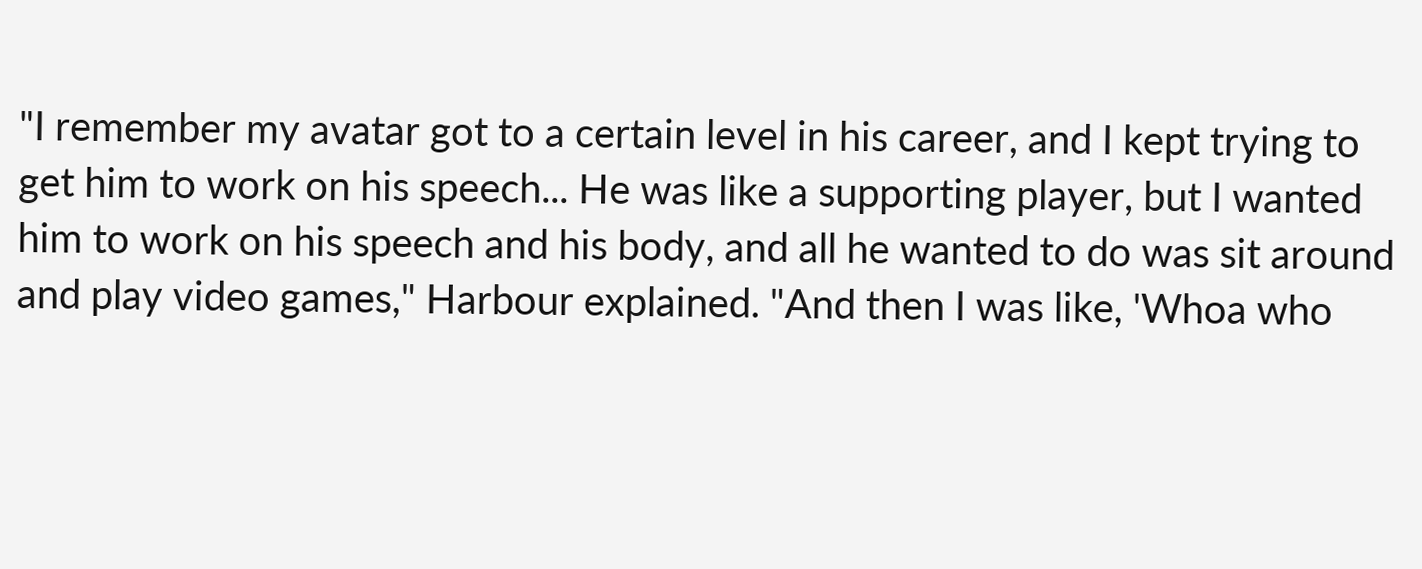"I remember my avatar got to a certain level in his career, and I kept trying to get him to work on his speech... He was like a supporting player, but I wanted him to work on his speech and his body, and all he wanted to do was sit around and play video games," Harbour explained. "And then I was like, 'Whoa who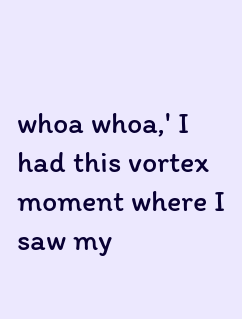whoa whoa,' I had this vortex moment where I saw my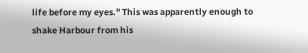life before my eyes." This was apparently enough to shake Harbour from his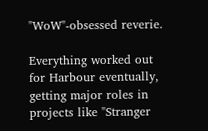"WoW"-obsessed reverie.

Everything worked out for Harbour eventually, getting major roles in projects like "Stranger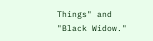Things" and "Black Widow."